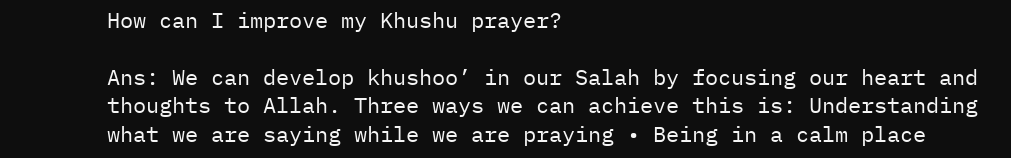How can I improve my Khushu prayer?

Ans: We can develop khushoo’ in our Salah by focusing our heart and thoughts to Allah. Three ways we can achieve this is: Understanding what we are saying while we are praying • Being in a calm place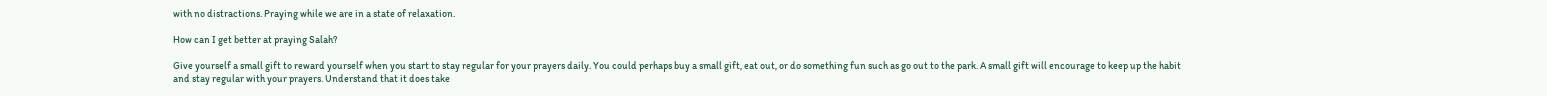with no distractions. Praying while we are in a state of relaxation.

How can I get better at praying Salah?

Give yourself a small gift to reward yourself when you start to stay regular for your prayers daily. You could perhaps buy a small gift, eat out, or do something fun such as go out to the park. A small gift will encourage to keep up the habit and stay regular with your prayers. Understand that it does take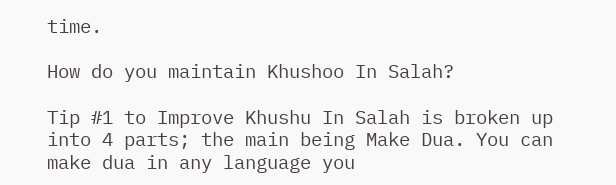time.

How do you maintain Khushoo In Salah?

Tip #1 to Improve Khushu In Salah is broken up into 4 parts; the main being Make Dua. You can make dua in any language you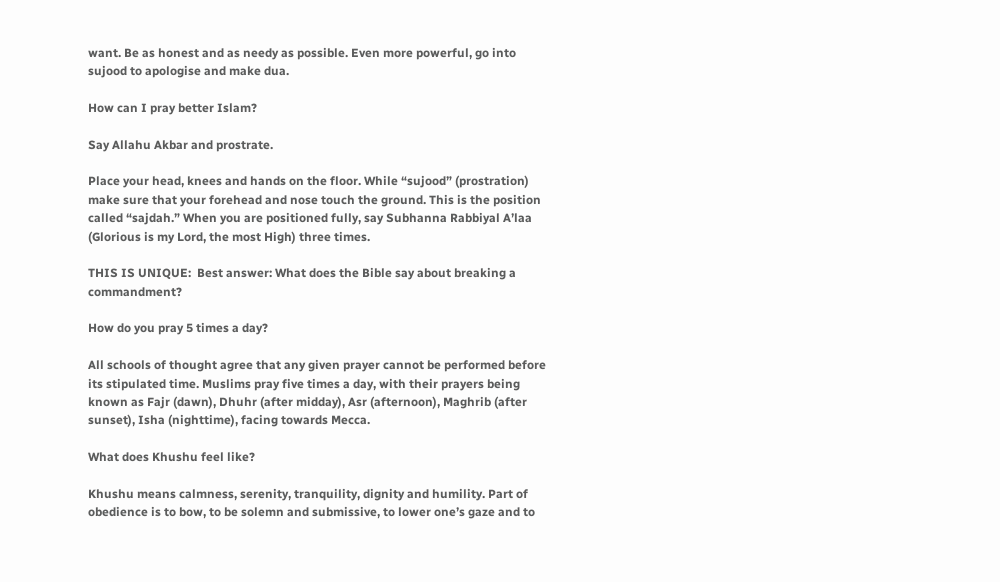want. Be as honest and as needy as possible. Even more powerful, go into sujood to apologise and make dua.

How can I pray better Islam?

Say Allahu Akbar and prostrate.

Place your head, knees and hands on the floor. While “sujood” (prostration) make sure that your forehead and nose touch the ground. This is the position called “sajdah.” When you are positioned fully, say Subhanna Rabbiyal A’laa (Glorious is my Lord, the most High) three times.

THIS IS UNIQUE:  Best answer: What does the Bible say about breaking a commandment?

How do you pray 5 times a day?

All schools of thought agree that any given prayer cannot be performed before its stipulated time. Muslims pray five times a day, with their prayers being known as Fajr (dawn), Dhuhr (after midday), Asr (afternoon), Maghrib (after sunset), Isha (nighttime), facing towards Mecca.

What does Khushu feel like?

Khushu means calmness, serenity, tranquility, dignity and humility. Part of obedience is to bow, to be solemn and submissive, to lower one’s gaze and to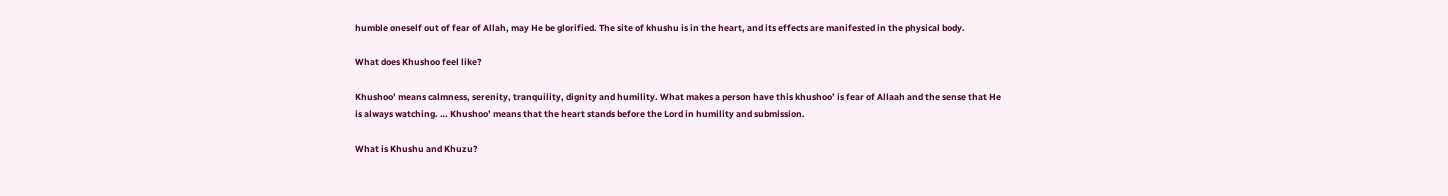humble oneself out of fear of Allah, may He be glorified. The site of khushu is in the heart, and its effects are manifested in the physical body.

What does Khushoo feel like?

Khushoo’ means calmness, serenity, tranquility, dignity and humility. What makes a person have this khushoo’ is fear of Allaah and the sense that He is always watching. … Khushoo’ means that the heart stands before the Lord in humility and submission.

What is Khushu and Khuzu?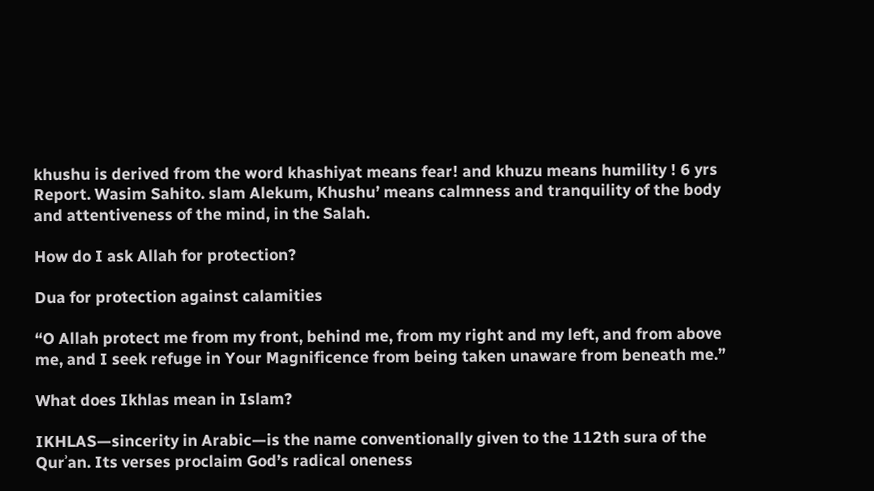khushu is derived from the word khashiyat means fear! and khuzu means humility ! 6 yrs Report. Wasim Sahito. slam Alekum, Khushu’ means calmness and tranquility of the body and attentiveness of the mind, in the Salah.

How do I ask Allah for protection?

Dua for protection against calamities

“O Allah protect me from my front, behind me, from my right and my left, and from above me, and I seek refuge in Your Magnificence from being taken unaware from beneath me.”

What does Ikhlas mean in Islam?

IKHLAS—sincerity in Arabic—is the name conventionally given to the 112th sura of the Qurʾan. Its verses proclaim God’s radical oneness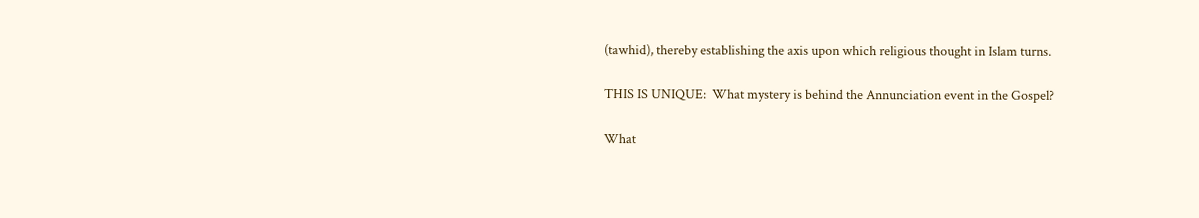(tawhid), thereby establishing the axis upon which religious thought in Islam turns.

THIS IS UNIQUE:  What mystery is behind the Annunciation event in the Gospel?

What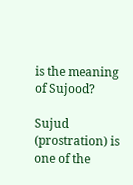is the meaning of Sujood?

Sujud (prostration) is one of the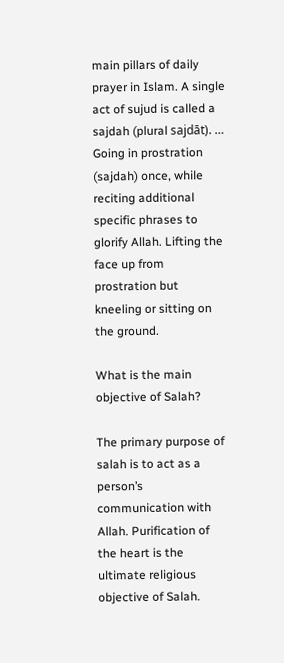main pillars of daily prayer in Islam. A single act of sujud is called a sajdah (plural sajdāt). … Going in prostration (sajdah) once, while reciting additional specific phrases to glorify Allah. Lifting the face up from prostration but kneeling or sitting on the ground.

What is the main objective of Salah?

The primary purpose of salah is to act as a person’s communication with Allah. Purification of the heart is the ultimate religious objective of Salah.